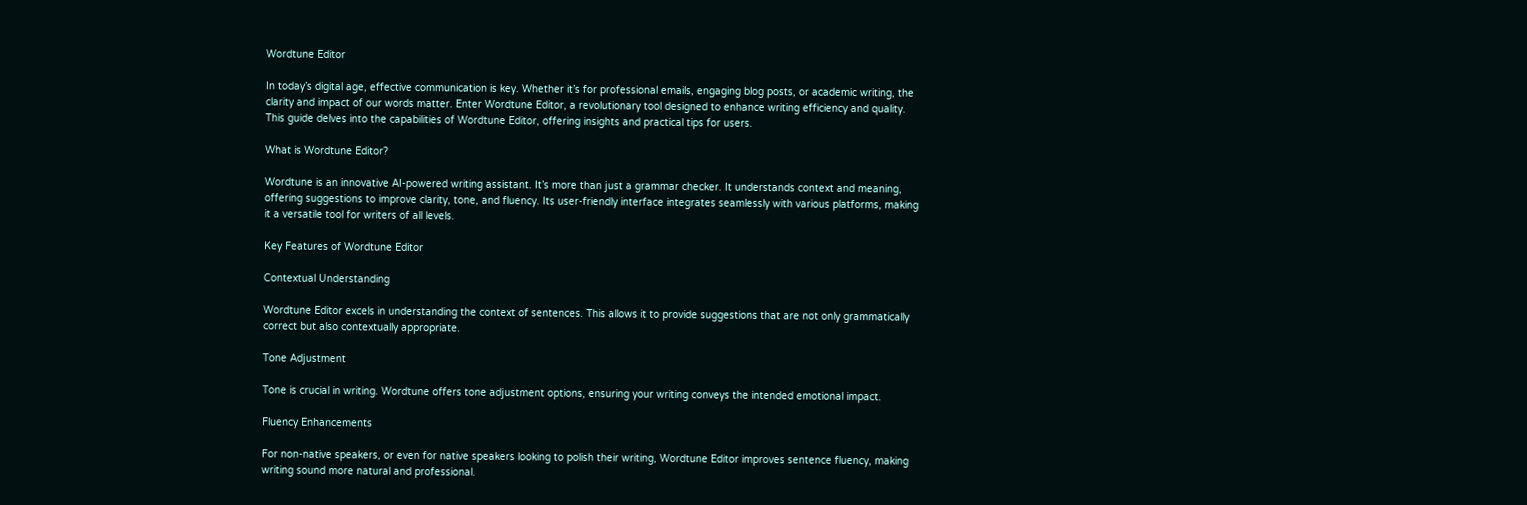Wordtune Editor

In today’s digital age, effective communication is key. Whether it’s for professional emails, engaging blog posts, or academic writing, the clarity and impact of our words matter. Enter Wordtune Editor, a revolutionary tool designed to enhance writing efficiency and quality. This guide delves into the capabilities of Wordtune Editor, offering insights and practical tips for users.

What is Wordtune Editor?

Wordtune is an innovative AI-powered writing assistant. It’s more than just a grammar checker. It understands context and meaning, offering suggestions to improve clarity, tone, and fluency. Its user-friendly interface integrates seamlessly with various platforms, making it a versatile tool for writers of all levels.

Key Features of Wordtune Editor

Contextual Understanding

Wordtune Editor excels in understanding the context of sentences. This allows it to provide suggestions that are not only grammatically correct but also contextually appropriate.

Tone Adjustment

Tone is crucial in writing. Wordtune offers tone adjustment options, ensuring your writing conveys the intended emotional impact.

Fluency Enhancements

For non-native speakers, or even for native speakers looking to polish their writing, Wordtune Editor improves sentence fluency, making writing sound more natural and professional.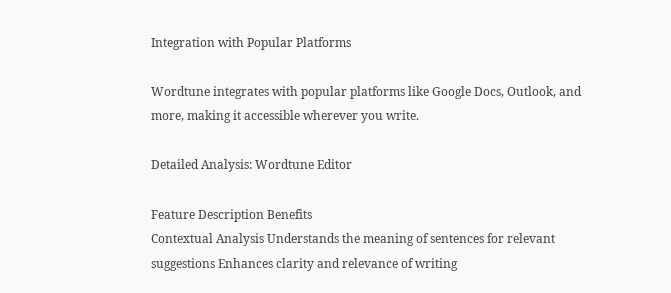Integration with Popular Platforms

Wordtune integrates with popular platforms like Google Docs, Outlook, and more, making it accessible wherever you write.

Detailed Analysis: Wordtune Editor

Feature Description Benefits
Contextual Analysis Understands the meaning of sentences for relevant suggestions Enhances clarity and relevance of writing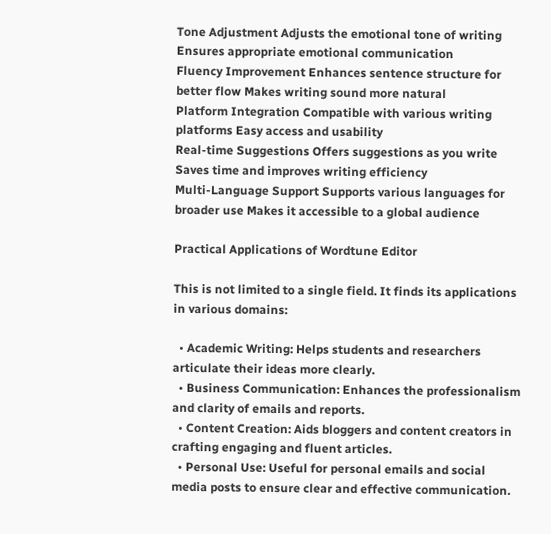Tone Adjustment Adjusts the emotional tone of writing Ensures appropriate emotional communication
Fluency Improvement Enhances sentence structure for better flow Makes writing sound more natural
Platform Integration Compatible with various writing platforms Easy access and usability
Real-time Suggestions Offers suggestions as you write Saves time and improves writing efficiency
Multi-Language Support Supports various languages for broader use Makes it accessible to a global audience

Practical Applications of Wordtune Editor

This is not limited to a single field. It finds its applications in various domains:

  • Academic Writing: Helps students and researchers articulate their ideas more clearly.
  • Business Communication: Enhances the professionalism and clarity of emails and reports.
  • Content Creation: Aids bloggers and content creators in crafting engaging and fluent articles.
  • Personal Use: Useful for personal emails and social media posts to ensure clear and effective communication.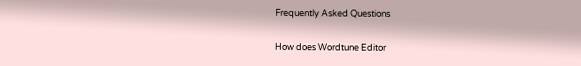Frequently Asked Questions

How does Wordtune Editor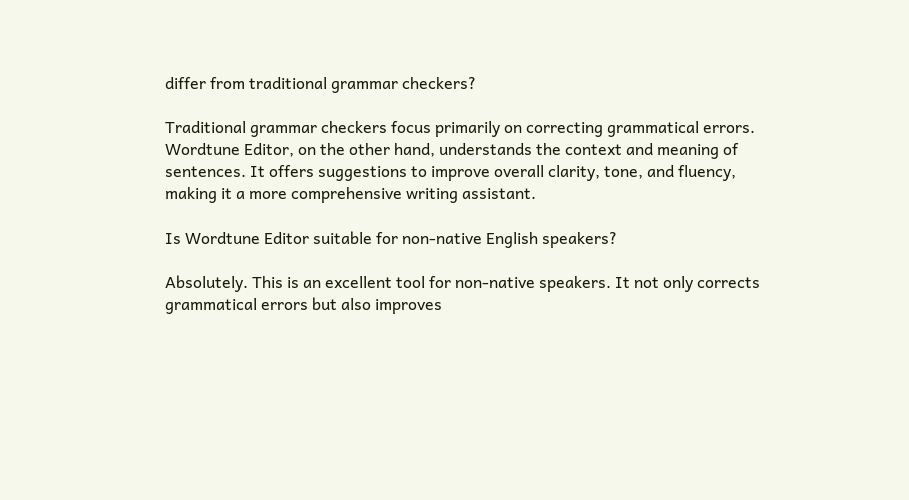differ from traditional grammar checkers?

Traditional grammar checkers focus primarily on correcting grammatical errors. Wordtune Editor, on the other hand, understands the context and meaning of sentences. It offers suggestions to improve overall clarity, tone, and fluency, making it a more comprehensive writing assistant.

Is Wordtune Editor suitable for non-native English speakers?

Absolutely. This is an excellent tool for non-native speakers. It not only corrects grammatical errors but also improves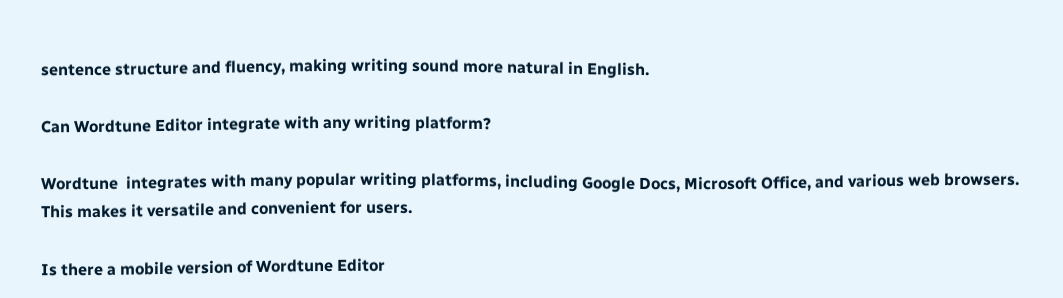sentence structure and fluency, making writing sound more natural in English.

Can Wordtune Editor integrate with any writing platform?

Wordtune  integrates with many popular writing platforms, including Google Docs, Microsoft Office, and various web browsers. This makes it versatile and convenient for users.

Is there a mobile version of Wordtune Editor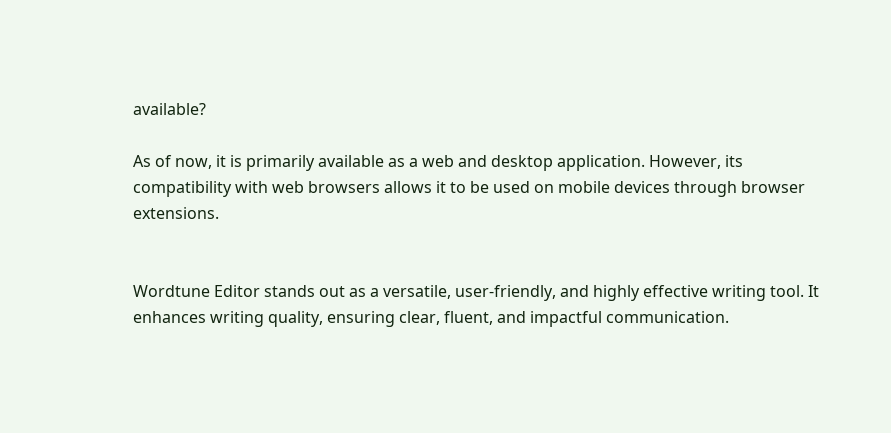available?

As of now, it is primarily available as a web and desktop application. However, its compatibility with web browsers allows it to be used on mobile devices through browser extensions.


Wordtune Editor stands out as a versatile, user-friendly, and highly effective writing tool. It enhances writing quality, ensuring clear, fluent, and impactful communication.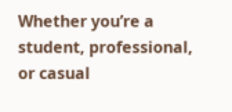Whether you’re a student, professional, or casual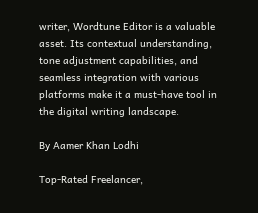writer, Wordtune Editor is a valuable asset. Its contextual understanding, tone adjustment capabilities, and seamless integration with various platforms make it a must-have tool in the digital writing landscape.

By Aamer Khan Lodhi

Top-Rated Freelancer,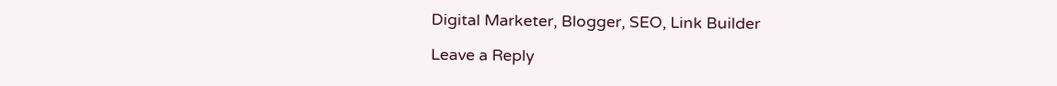Digital Marketer, Blogger, SEO, Link Builder

Leave a Reply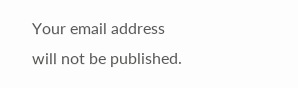Your email address will not be published.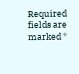Required fields are marked *